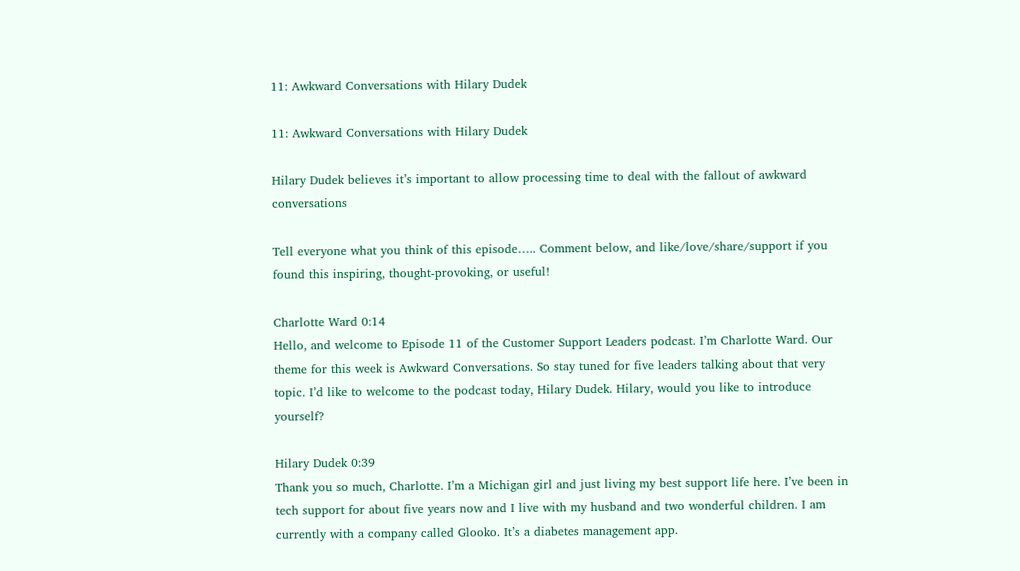11: Awkward Conversations with Hilary Dudek

11: Awkward Conversations with Hilary Dudek

Hilary Dudek believes it’s important to allow processing time to deal with the fallout of awkward conversations

Tell everyone what you think of this episode….. Comment below, and like/love/share/support if you found this inspiring, thought-provoking, or useful!

Charlotte Ward 0:14
Hello, and welcome to Episode 11 of the Customer Support Leaders podcast. I’m Charlotte Ward. Our theme for this week is Awkward Conversations. So stay tuned for five leaders talking about that very topic. I’d like to welcome to the podcast today, Hilary Dudek. Hilary, would you like to introduce yourself?

Hilary Dudek 0:39
Thank you so much, Charlotte. I’m a Michigan girl and just living my best support life here. I’ve been in tech support for about five years now and I live with my husband and two wonderful children. I am currently with a company called Glooko. It’s a diabetes management app.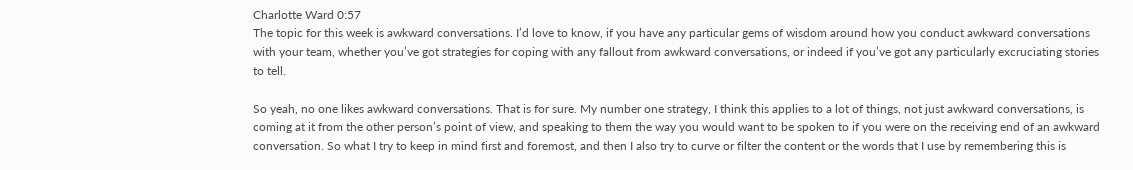Charlotte Ward 0:57
The topic for this week is awkward conversations. I’d love to know, if you have any particular gems of wisdom around how you conduct awkward conversations with your team, whether you’ve got strategies for coping with any fallout from awkward conversations, or indeed if you’ve got any particularly excruciating stories to tell.

So yeah, no one likes awkward conversations. That is for sure. My number one strategy, I think this applies to a lot of things, not just awkward conversations, is coming at it from the other person’s point of view, and speaking to them the way you would want to be spoken to if you were on the receiving end of an awkward conversation. So what I try to keep in mind first and foremost, and then I also try to curve or filter the content or the words that I use by remembering this is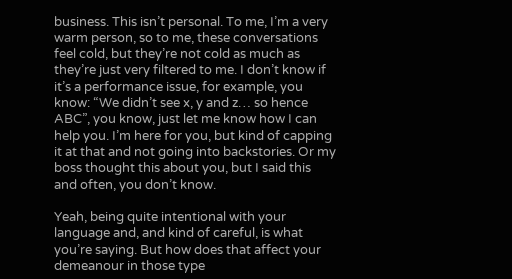business. This isn’t personal. To me, I’m a very warm person, so to me, these conversations feel cold, but they’re not cold as much as they’re just very filtered to me. I don’t know if it’s a performance issue, for example, you know: “We didn’t see x, y and z… so hence ABC”, you know, just let me know how I can help you. I’m here for you, but kind of capping it at that and not going into backstories. Or my boss thought this about you, but I said this and often, you don’t know.

Yeah, being quite intentional with your language and, and kind of careful, is what you’re saying. But how does that affect your demeanour in those type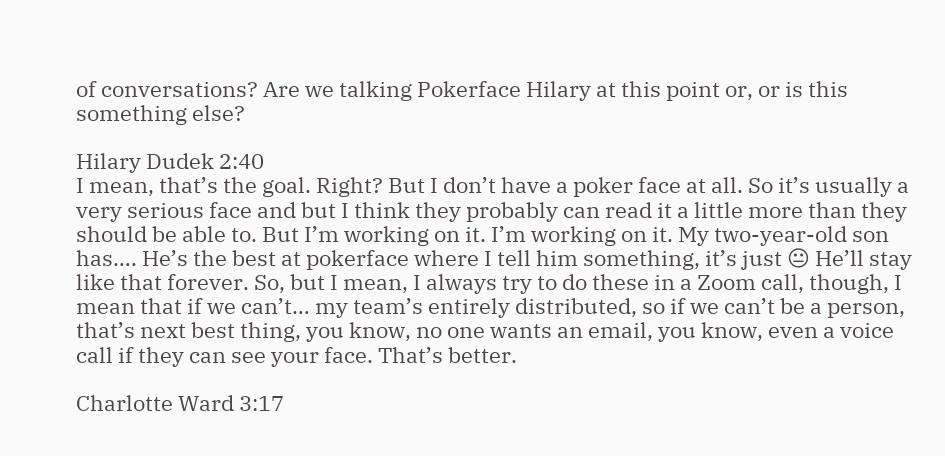of conversations? Are we talking Pokerface Hilary at this point or, or is this something else?

Hilary Dudek 2:40
I mean, that’s the goal. Right? But I don’t have a poker face at all. So it’s usually a very serious face and but I think they probably can read it a little more than they should be able to. But I’m working on it. I’m working on it. My two-year-old son has…. He’s the best at pokerface where I tell him something, it’s just 😐 He’ll stay like that forever. So, but I mean, I always try to do these in a Zoom call, though, I mean that if we can’t… my team’s entirely distributed, so if we can’t be a person, that’s next best thing, you know, no one wants an email, you know, even a voice call if they can see your face. That’s better.

Charlotte Ward 3:17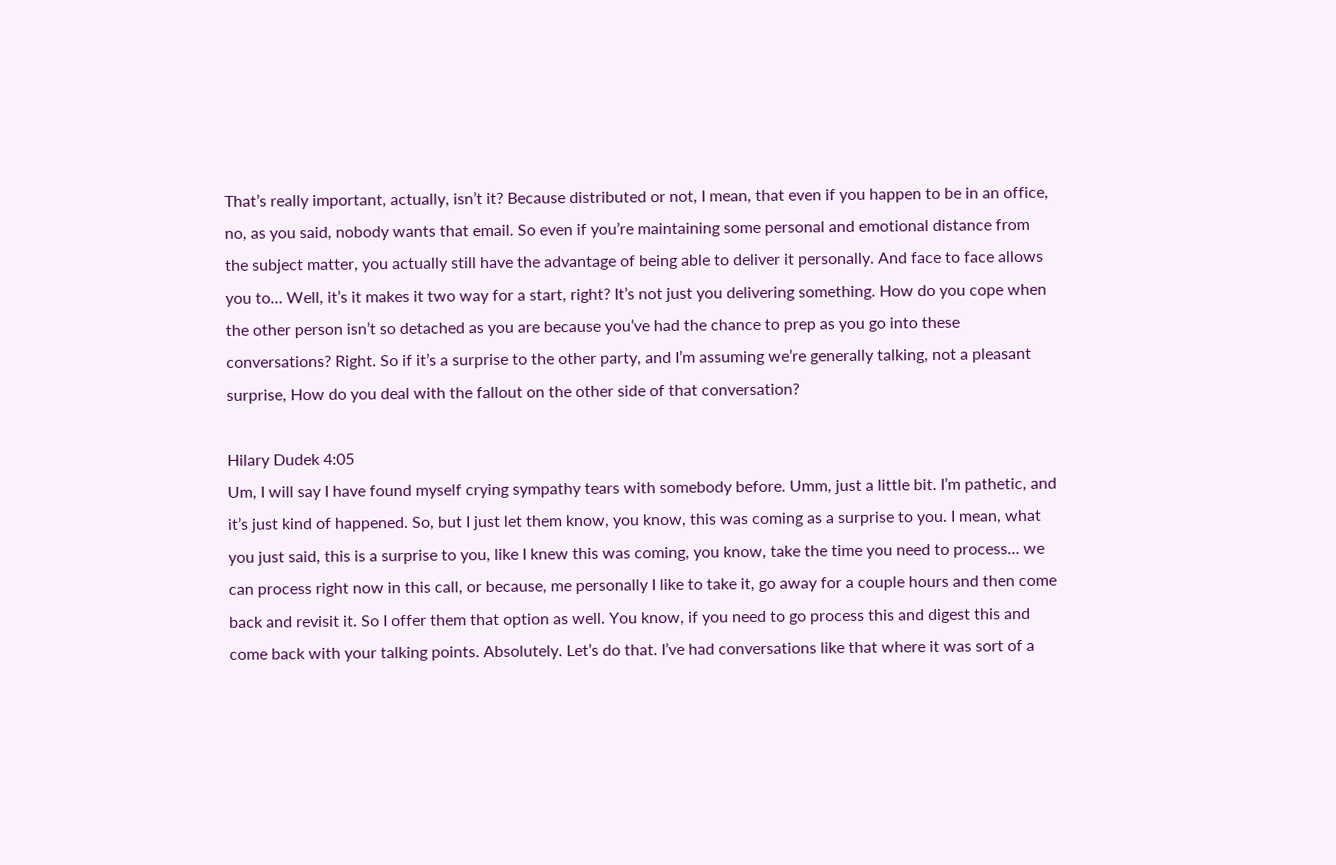That’s really important, actually, isn’t it? Because distributed or not, I mean, that even if you happen to be in an office, no, as you said, nobody wants that email. So even if you’re maintaining some personal and emotional distance from the subject matter, you actually still have the advantage of being able to deliver it personally. And face to face allows you to… Well, it’s it makes it two way for a start, right? It’s not just you delivering something. How do you cope when the other person isn’t so detached as you are because you’ve had the chance to prep as you go into these conversations? Right. So if it’s a surprise to the other party, and I’m assuming we’re generally talking, not a pleasant surprise, How do you deal with the fallout on the other side of that conversation?

Hilary Dudek 4:05
Um, I will say I have found myself crying sympathy tears with somebody before. Umm, just a little bit. I’m pathetic, and it’s just kind of happened. So, but I just let them know, you know, this was coming as a surprise to you. I mean, what you just said, this is a surprise to you, like I knew this was coming, you know, take the time you need to process… we can process right now in this call, or because, me personally I like to take it, go away for a couple hours and then come back and revisit it. So I offer them that option as well. You know, if you need to go process this and digest this and come back with your talking points. Absolutely. Let’s do that. I’ve had conversations like that where it was sort of a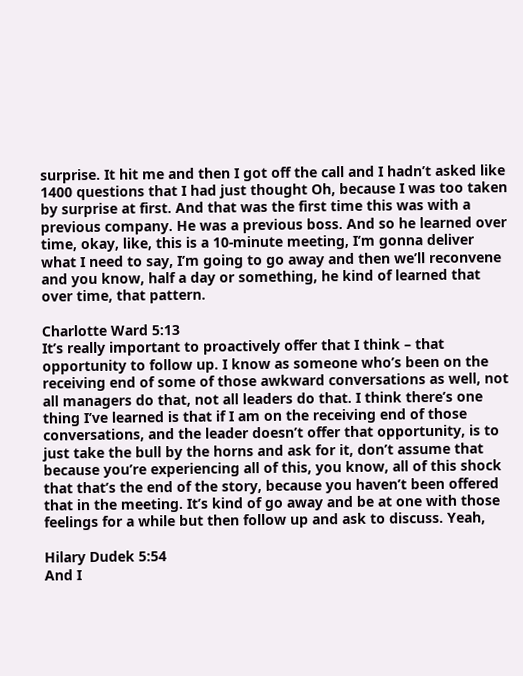surprise. It hit me and then I got off the call and I hadn’t asked like 1400 questions that I had just thought Oh, because I was too taken by surprise at first. And that was the first time this was with a previous company. He was a previous boss. And so he learned over time, okay, like, this is a 10-minute meeting, I’m gonna deliver what I need to say, I’m going to go away and then we’ll reconvene and you know, half a day or something, he kind of learned that over time, that pattern.

Charlotte Ward 5:13
It’s really important to proactively offer that I think – that opportunity to follow up. I know as someone who’s been on the receiving end of some of those awkward conversations as well, not all managers do that, not all leaders do that. I think there’s one thing I’ve learned is that if I am on the receiving end of those conversations, and the leader doesn’t offer that opportunity, is to just take the bull by the horns and ask for it, don’t assume that because you’re experiencing all of this, you know, all of this shock that that’s the end of the story, because you haven’t been offered that in the meeting. It’s kind of go away and be at one with those feelings for a while but then follow up and ask to discuss. Yeah,

Hilary Dudek 5:54
And I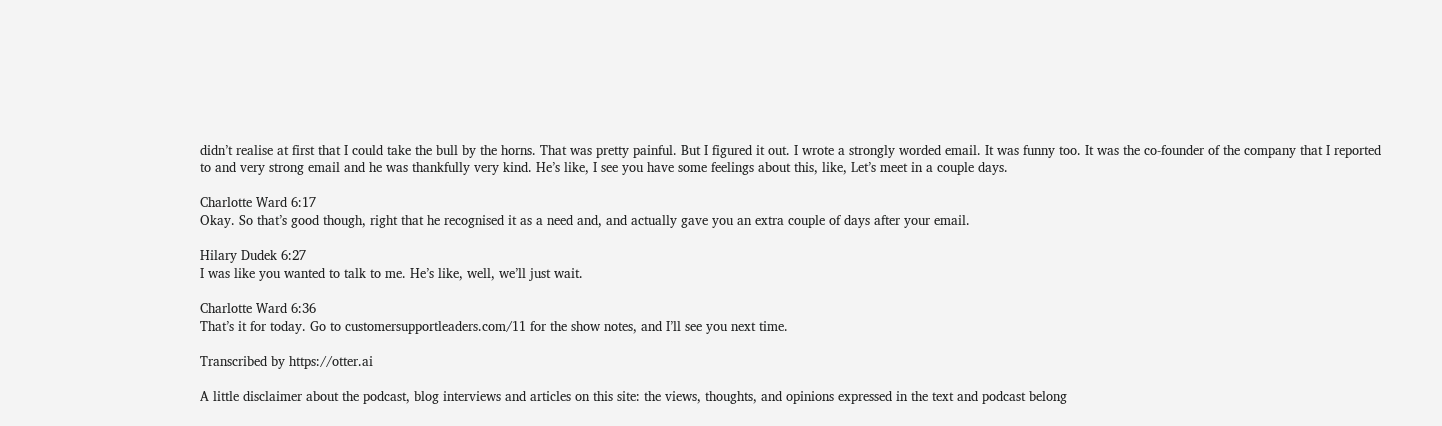didn’t realise at first that I could take the bull by the horns. That was pretty painful. But I figured it out. I wrote a strongly worded email. It was funny too. It was the co-founder of the company that I reported to and very strong email and he was thankfully very kind. He’s like, I see you have some feelings about this, like, Let’s meet in a couple days.

Charlotte Ward 6:17
Okay. So that’s good though, right that he recognised it as a need and, and actually gave you an extra couple of days after your email.

Hilary Dudek 6:27
I was like you wanted to talk to me. He’s like, well, we’ll just wait.

Charlotte Ward 6:36
That’s it for today. Go to customersupportleaders.com/11 for the show notes, and I’ll see you next time.

Transcribed by https://otter.ai

A little disclaimer about the podcast, blog interviews and articles on this site: the views, thoughts, and opinions expressed in the text and podcast belong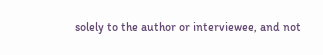solely to the author or interviewee, and not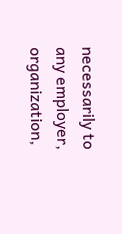necessarily to any employer, organization,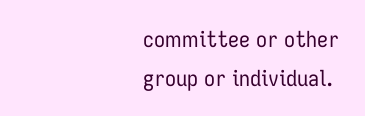committee or other group or individual.